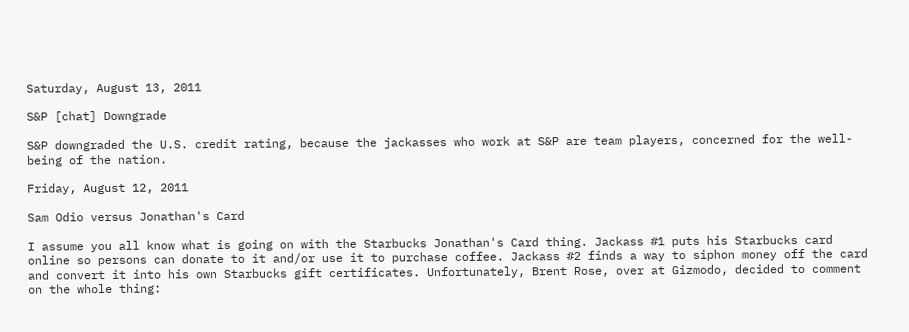Saturday, August 13, 2011

S&P [chat] Downgrade

S&P downgraded the U.S. credit rating, because the jackasses who work at S&P are team players, concerned for the well-being of the nation.

Friday, August 12, 2011

Sam Odio versus Jonathan's Card

I assume you all know what is going on with the Starbucks Jonathan's Card thing. Jackass #1 puts his Starbucks card online so persons can donate to it and/or use it to purchase coffee. Jackass #2 finds a way to siphon money off the card and convert it into his own Starbucks gift certificates. Unfortunately, Brent Rose, over at Gizmodo, decided to comment on the whole thing: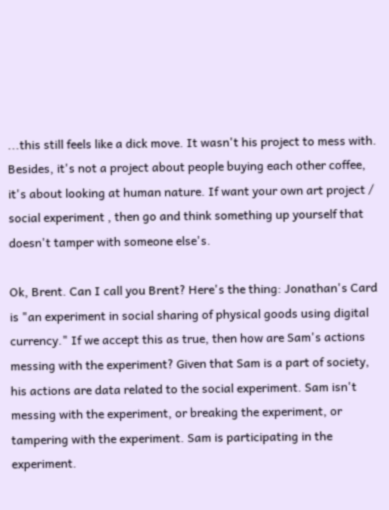...this still feels like a dick move. It wasn't his project to mess with. Besides, it's not a project about people buying each other coffee, it's about looking at human nature. If want your own art project / social experiment , then go and think something up yourself that doesn't tamper with someone else's.

Ok, Brent. Can I call you Brent? Here's the thing: Jonathan's Card is "an experiment in social sharing of physical goods using digital currency." If we accept this as true, then how are Sam's actions messing with the experiment? Given that Sam is a part of society, his actions are data related to the social experiment. Sam isn't messing with the experiment, or breaking the experiment, or tampering with the experiment. Sam is participating in the experiment.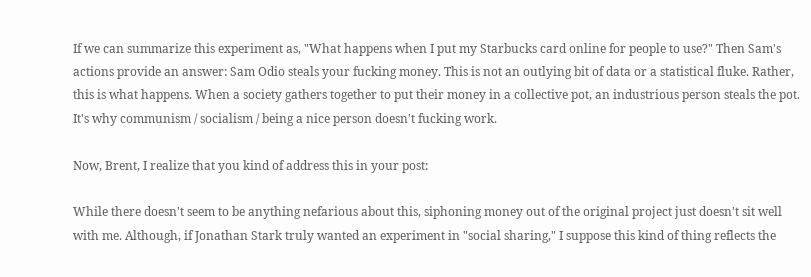If we can summarize this experiment as, "What happens when I put my Starbucks card online for people to use?" Then Sam's actions provide an answer: Sam Odio steals your fucking money. This is not an outlying bit of data or a statistical fluke. Rather, this is what happens. When a society gathers together to put their money in a collective pot, an industrious person steals the pot. It's why communism / socialism / being a nice person doesn't fucking work.

Now, Brent, I realize that you kind of address this in your post:

While there doesn't seem to be anything nefarious about this, siphoning money out of the original project just doesn't sit well with me. Although, if Jonathan Stark truly wanted an experiment in "social sharing," I suppose this kind of thing reflects the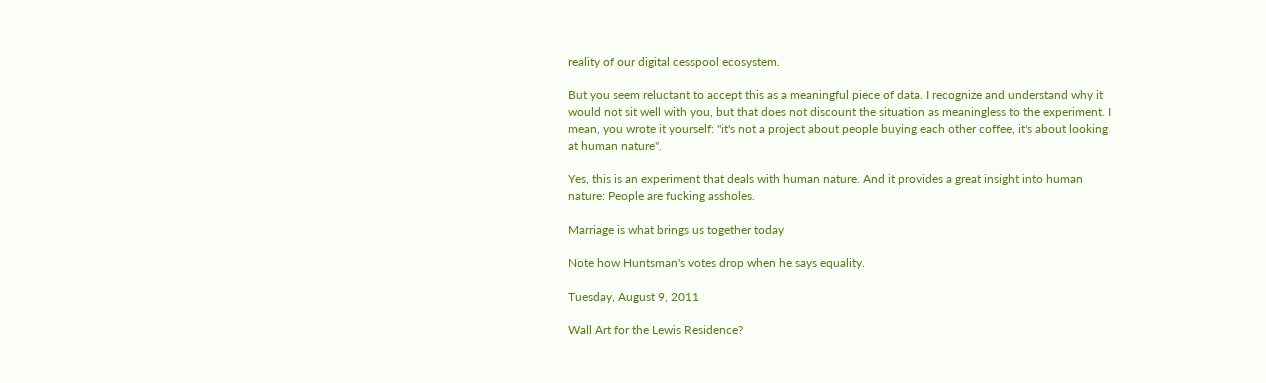reality of our digital cesspool ecosystem.

But you seem reluctant to accept this as a meaningful piece of data. I recognize and understand why it would not sit well with you, but that does not discount the situation as meaningless to the experiment. I mean, you wrote it yourself: "it's not a project about people buying each other coffee, it's about looking at human nature".

Yes, this is an experiment that deals with human nature. And it provides a great insight into human nature: People are fucking assholes.

Marriage is what brings us together today

Note how Huntsman's votes drop when he says equality.

Tuesday, August 9, 2011

Wall Art for the Lewis Residence?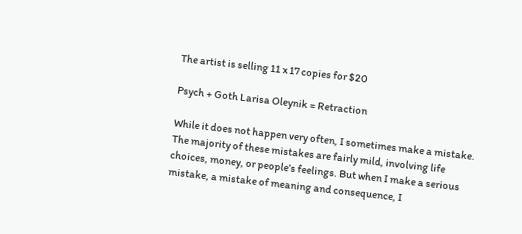The artist is selling 11 x 17 copies for $20

Psych + Goth Larisa Oleynik = Retraction

While it does not happen very often, I sometimes make a mistake. The majority of these mistakes are fairly mild, involving life choices, money, or people’s feelings. But when I make a serious mistake, a mistake of meaning and consequence, I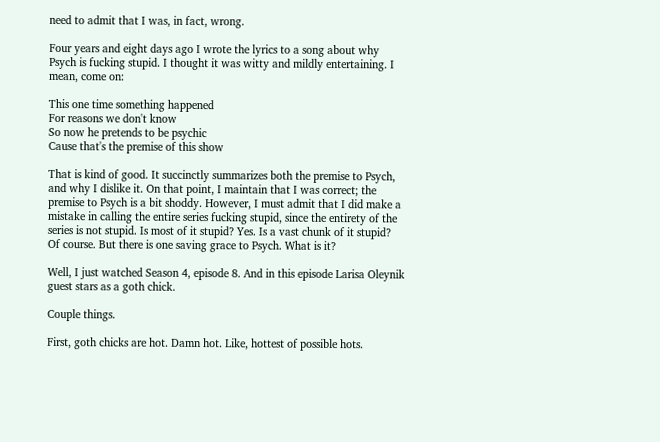need to admit that I was, in fact, wrong.

Four years and eight days ago I wrote the lyrics to a song about why Psych is fucking stupid. I thought it was witty and mildly entertaining. I mean, come on:

This one time something happened
For reasons we don't know
So now he pretends to be psychic
Cause that's the premise of this show

That is kind of good. It succinctly summarizes both the premise to Psych, and why I dislike it. On that point, I maintain that I was correct; the premise to Psych is a bit shoddy. However, I must admit that I did make a mistake in calling the entire series fucking stupid, since the entirety of the series is not stupid. Is most of it stupid? Yes. Is a vast chunk of it stupid? Of course. But there is one saving grace to Psych. What is it?

Well, I just watched Season 4, episode 8. And in this episode Larisa Oleynik guest stars as a goth chick.

Couple things.

First, goth chicks are hot. Damn hot. Like, hottest of possible hots.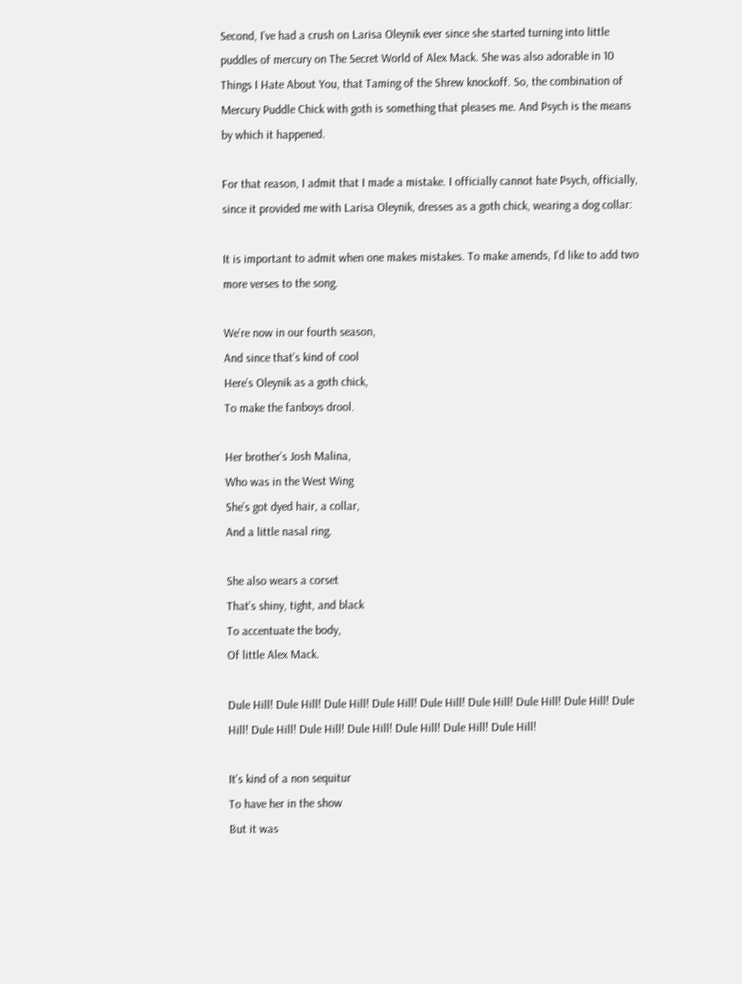Second, I’ve had a crush on Larisa Oleynik ever since she started turning into little puddles of mercury on The Secret World of Alex Mack. She was also adorable in 10 Things I Hate About You, that Taming of the Shrew knockoff. So, the combination of Mercury Puddle Chick with goth is something that pleases me. And Psych is the means by which it happened.

For that reason, I admit that I made a mistake. I officially cannot hate Psych, officially, since it provided me with Larisa Oleynik, dresses as a goth chick, wearing a dog collar:

It is important to admit when one makes mistakes. To make amends, I’d like to add two more verses to the song.

We’re now in our fourth season,
And since that’s kind of cool
Here’s Oleynik as a goth chick,
To make the fanboys drool.

Her brother’s Josh Malina,
Who was in the West Wing
She’s got dyed hair, a collar,
And a little nasal ring.

She also wears a corset
That’s shiny, tight, and black
To accentuate the body,
Of little Alex Mack.

Dule Hill! Dule Hill! Dule Hill! Dule Hill! Dule Hill! Dule Hill! Dule Hill! Dule Hill! Dule Hill! Dule Hill! Dule Hill! Dule Hill! Dule Hill! Dule Hill! Dule Hill!

It’s kind of a non sequitur
To have her in the show
But it was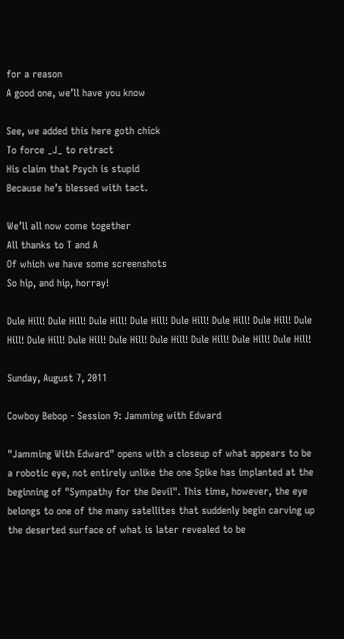for a reason
A good one, we’ll have you know

See, we added this here goth chick
To force _J_ to retract
His claim that Psych is stupid
Because he’s blessed with tact.

We’ll all now come together
All thanks to T and A
Of which we have some screenshots
So hip, and hip, horray!

Dule Hill! Dule Hill! Dule Hill! Dule Hill! Dule Hill! Dule Hill! Dule Hill! Dule Hill! Dule Hill! Dule Hill! Dule Hill! Dule Hill! Dule Hill! Dule Hill! Dule Hill!

Sunday, August 7, 2011

Cowboy Bebop - Session 9: Jamming with Edward

"Jamming With Edward" opens with a closeup of what appears to be a robotic eye, not entirely unlike the one Spike has implanted at the beginning of "Sympathy for the Devil". This time, however, the eye belongs to one of the many satellites that suddenly begin carving up the deserted surface of what is later revealed to be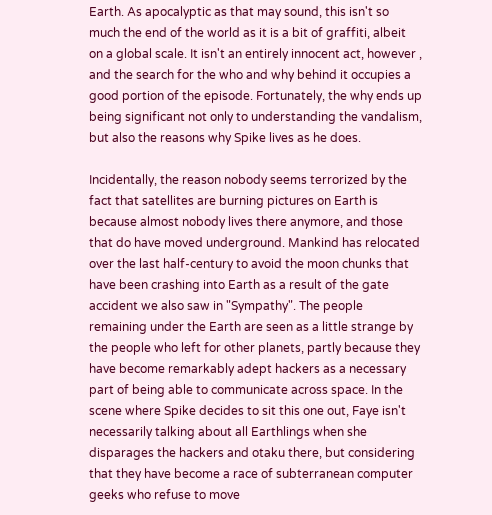Earth. As apocalyptic as that may sound, this isn't so much the end of the world as it is a bit of graffiti, albeit on a global scale. It isn't an entirely innocent act, however , and the search for the who and why behind it occupies a good portion of the episode. Fortunately, the why ends up being significant not only to understanding the vandalism, but also the reasons why Spike lives as he does.

Incidentally, the reason nobody seems terrorized by the fact that satellites are burning pictures on Earth is because almost nobody lives there anymore, and those that do have moved underground. Mankind has relocated over the last half-century to avoid the moon chunks that have been crashing into Earth as a result of the gate accident we also saw in "Sympathy". The people remaining under the Earth are seen as a little strange by the people who left for other planets, partly because they have become remarkably adept hackers as a necessary part of being able to communicate across space. In the scene where Spike decides to sit this one out, Faye isn't necessarily talking about all Earthlings when she disparages the hackers and otaku there, but considering that they have become a race of subterranean computer geeks who refuse to move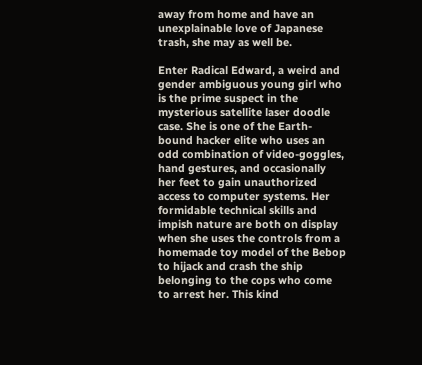away from home and have an unexplainable love of Japanese trash, she may as well be.

Enter Radical Edward, a weird and gender ambiguous young girl who is the prime suspect in the mysterious satellite laser doodle case. She is one of the Earth-bound hacker elite who uses an odd combination of video-goggles, hand gestures, and occasionally her feet to gain unauthorized access to computer systems. Her formidable technical skills and impish nature are both on display when she uses the controls from a homemade toy model of the Bebop to hijack and crash the ship belonging to the cops who come to arrest her. This kind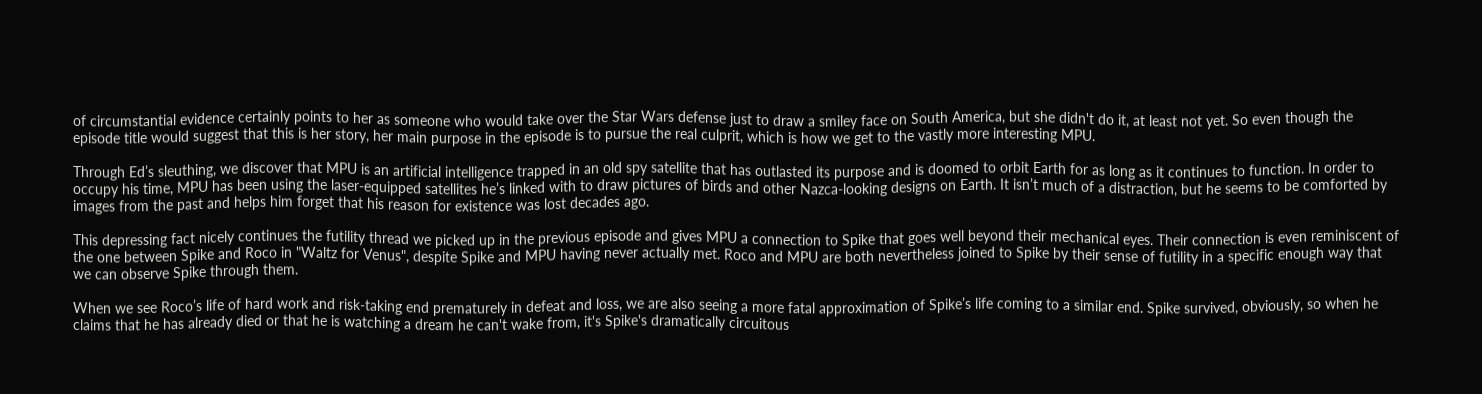of circumstantial evidence certainly points to her as someone who would take over the Star Wars defense just to draw a smiley face on South America, but she didn't do it, at least not yet. So even though the episode title would suggest that this is her story, her main purpose in the episode is to pursue the real culprit, which is how we get to the vastly more interesting MPU.

Through Ed’s sleuthing, we discover that MPU is an artificial intelligence trapped in an old spy satellite that has outlasted its purpose and is doomed to orbit Earth for as long as it continues to function. In order to occupy his time, MPU has been using the laser-equipped satellites he’s linked with to draw pictures of birds and other Nazca-looking designs on Earth. It isn’t much of a distraction, but he seems to be comforted by images from the past and helps him forget that his reason for existence was lost decades ago.

This depressing fact nicely continues the futility thread we picked up in the previous episode and gives MPU a connection to Spike that goes well beyond their mechanical eyes. Their connection is even reminiscent of the one between Spike and Roco in "Waltz for Venus", despite Spike and MPU having never actually met. Roco and MPU are both nevertheless joined to Spike by their sense of futility in a specific enough way that we can observe Spike through them.

When we see Roco’s life of hard work and risk-taking end prematurely in defeat and loss, we are also seeing a more fatal approximation of Spike’s life coming to a similar end. Spike survived, obviously, so when he claims that he has already died or that he is watching a dream he can't wake from, it's Spike's dramatically circuitous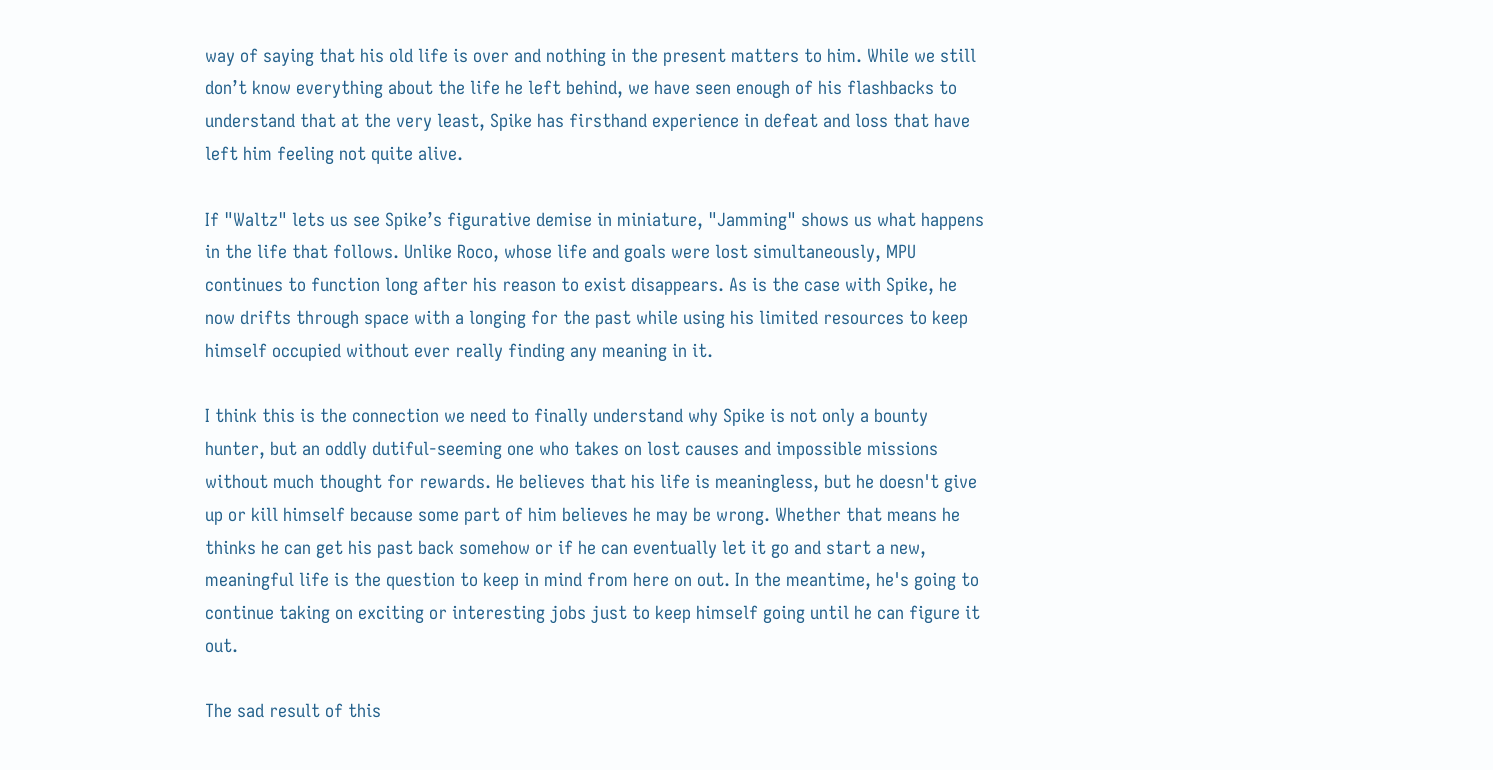way of saying that his old life is over and nothing in the present matters to him. While we still don’t know everything about the life he left behind, we have seen enough of his flashbacks to understand that at the very least, Spike has firsthand experience in defeat and loss that have left him feeling not quite alive.

If "Waltz" lets us see Spike’s figurative demise in miniature, "Jamming" shows us what happens in the life that follows. Unlike Roco, whose life and goals were lost simultaneously, MPU continues to function long after his reason to exist disappears. As is the case with Spike, he now drifts through space with a longing for the past while using his limited resources to keep himself occupied without ever really finding any meaning in it.

I think this is the connection we need to finally understand why Spike is not only a bounty hunter, but an oddly dutiful-seeming one who takes on lost causes and impossible missions without much thought for rewards. He believes that his life is meaningless, but he doesn't give up or kill himself because some part of him believes he may be wrong. Whether that means he thinks he can get his past back somehow or if he can eventually let it go and start a new, meaningful life is the question to keep in mind from here on out. In the meantime, he's going to continue taking on exciting or interesting jobs just to keep himself going until he can figure it out.

The sad result of this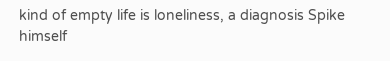kind of empty life is loneliness, a diagnosis Spike himself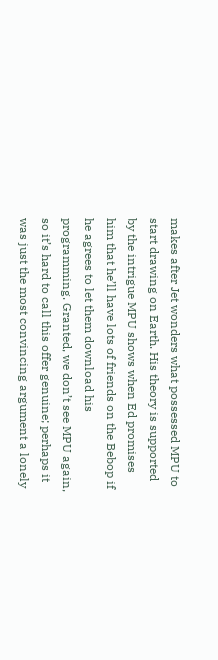makes after Jet wonders what possessed MPU to start drawing on Earth. His theory is supported by the intrigue MPU shows when Ed promises him that he’ll have lots of friends on the Bebop if he agrees to let them download his programming. Granted, we don’t see MPU again, so it’s hard to call this offer genuine; perhaps it was just the most convincing argument a lonely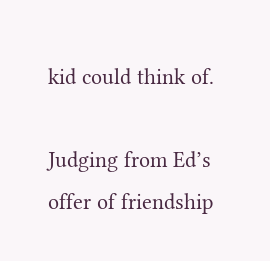kid could think of.

Judging from Ed’s offer of friendship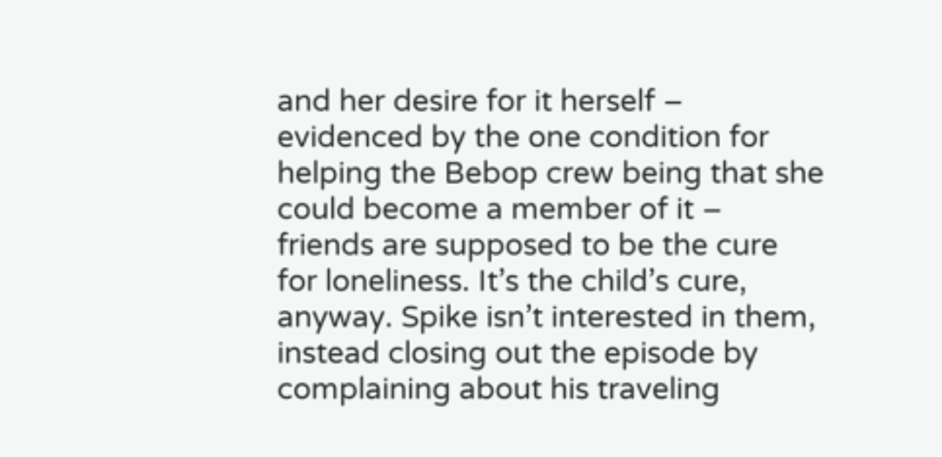and her desire for it herself – evidenced by the one condition for helping the Bebop crew being that she could become a member of it – friends are supposed to be the cure for loneliness. It’s the child’s cure, anyway. Spike isn’t interested in them, instead closing out the episode by complaining about his traveling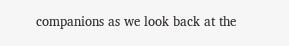companions as we look back at the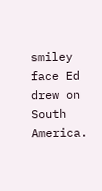smiley face Ed drew on South America.